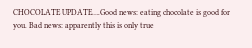CHOCOLATE UPDATE….Good news: eating chocolate is good for you. Bad news: apparently this is only true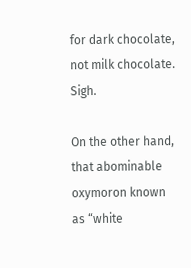for dark chocolate, not milk chocolate. Sigh.

On the other hand, that abominable oxymoron known as “white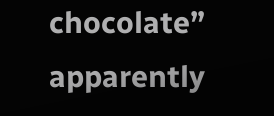chocolate” apparently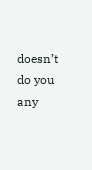doesn’t do you any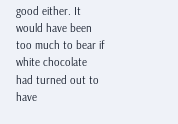good either. It would have been too much to bear if white chocolate had turned out to have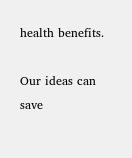health benefits.

Our ideas can save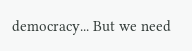democracy... But we need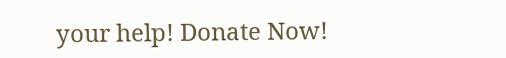your help! Donate Now!